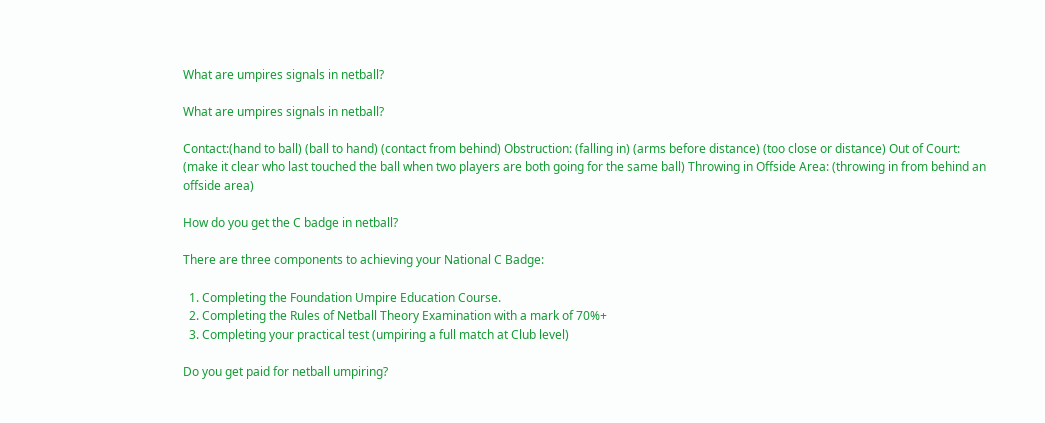What are umpires signals in netball?

What are umpires signals in netball?

Contact:(hand to ball) (ball to hand) (contact from behind) Obstruction: (falling in) (arms before distance) (too close or distance) Out of Court: (make it clear who last touched the ball when two players are both going for the same ball) Throwing in Offside Area: (throwing in from behind an offside area)

How do you get the C badge in netball?

There are three components to achieving your National C Badge:

  1. Completing the Foundation Umpire Education Course.
  2. Completing the Rules of Netball Theory Examination with a mark of 70%+
  3. Completing your practical test (umpiring a full match at Club level)

Do you get paid for netball umpiring?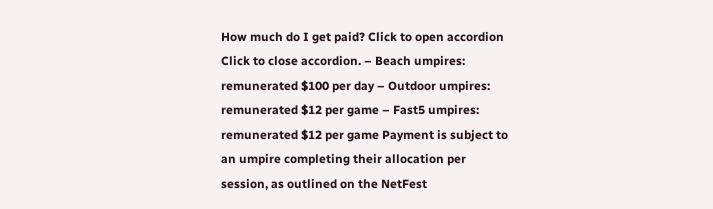How much do I get paid? Click to open accordion Click to close accordion. – Beach umpires: remunerated $100 per day – Outdoor umpires: remunerated $12 per game – Fast5 umpires: remunerated $12 per game Payment is subject to an umpire completing their allocation per session, as outlined on the NetFest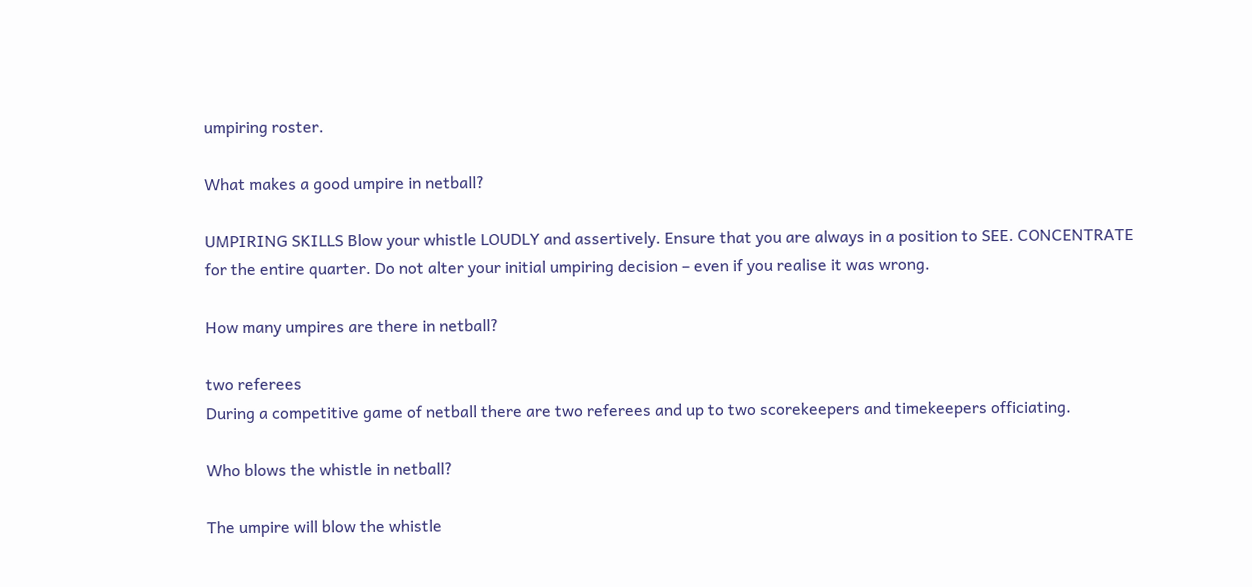umpiring roster.

What makes a good umpire in netball?

UMPIRING SKILLS Blow your whistle LOUDLY and assertively. Ensure that you are always in a position to SEE. CONCENTRATE for the entire quarter. Do not alter your initial umpiring decision – even if you realise it was wrong.

How many umpires are there in netball?

two referees
During a competitive game of netball there are two referees and up to two scorekeepers and timekeepers officiating.

Who blows the whistle in netball?

The umpire will blow the whistle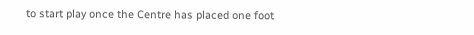to start play once the Centre has placed one foot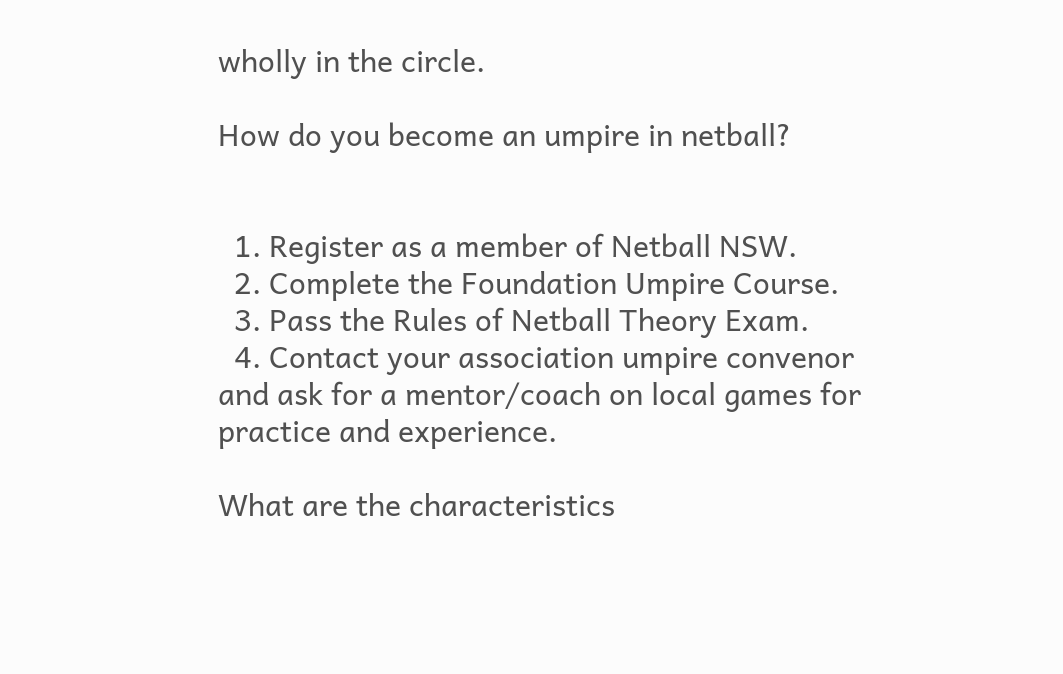wholly in the circle.

How do you become an umpire in netball?


  1. Register as a member of Netball NSW.
  2. Complete the Foundation Umpire Course.
  3. Pass the Rules of Netball Theory Exam.
  4. Contact your association umpire convenor and ask for a mentor/coach on local games for practice and experience.

What are the characteristics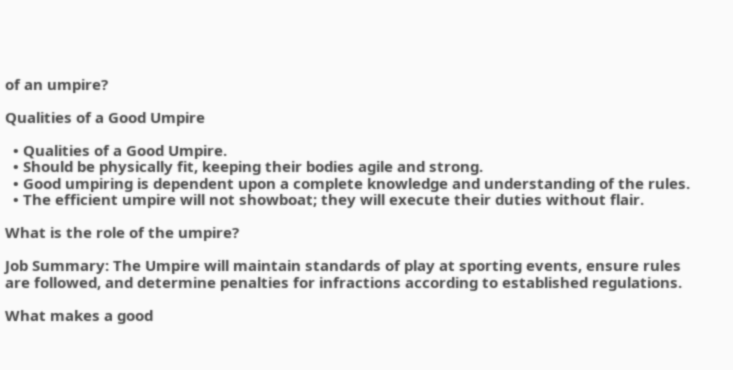of an umpire?

Qualities of a Good Umpire

  • Qualities of a Good Umpire.
  • Should be physically fit, keeping their bodies agile and strong.
  • Good umpiring is dependent upon a complete knowledge and understanding of the rules.
  • The efficient umpire will not showboat; they will execute their duties without flair.

What is the role of the umpire?

Job Summary: The Umpire will maintain standards of play at sporting events, ensure rules are followed, and determine penalties for infractions according to established regulations.

What makes a good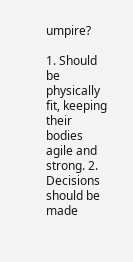umpire?

1. Should be physically fit, keeping their bodies agile and strong. 2. Decisions should be made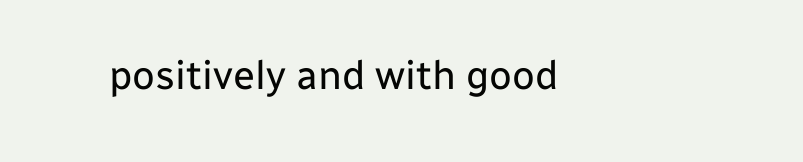positively and with good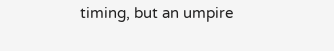timing, but an umpire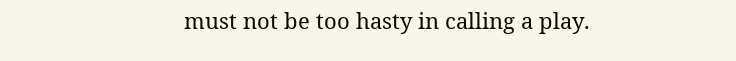must not be too hasty in calling a play.